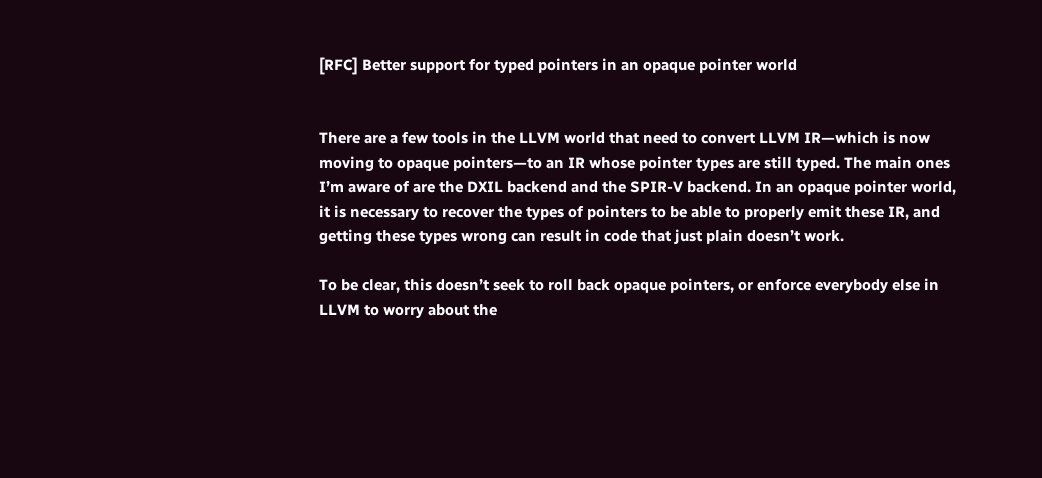[RFC] Better support for typed pointers in an opaque pointer world


There are a few tools in the LLVM world that need to convert LLVM IR—which is now moving to opaque pointers—to an IR whose pointer types are still typed. The main ones I’m aware of are the DXIL backend and the SPIR-V backend. In an opaque pointer world, it is necessary to recover the types of pointers to be able to properly emit these IR, and getting these types wrong can result in code that just plain doesn’t work.

To be clear, this doesn’t seek to roll back opaque pointers, or enforce everybody else in LLVM to worry about the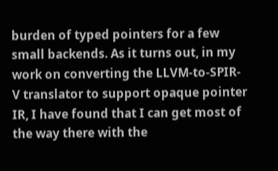burden of typed pointers for a few small backends. As it turns out, in my work on converting the LLVM-to-SPIR-V translator to support opaque pointer IR, I have found that I can get most of the way there with the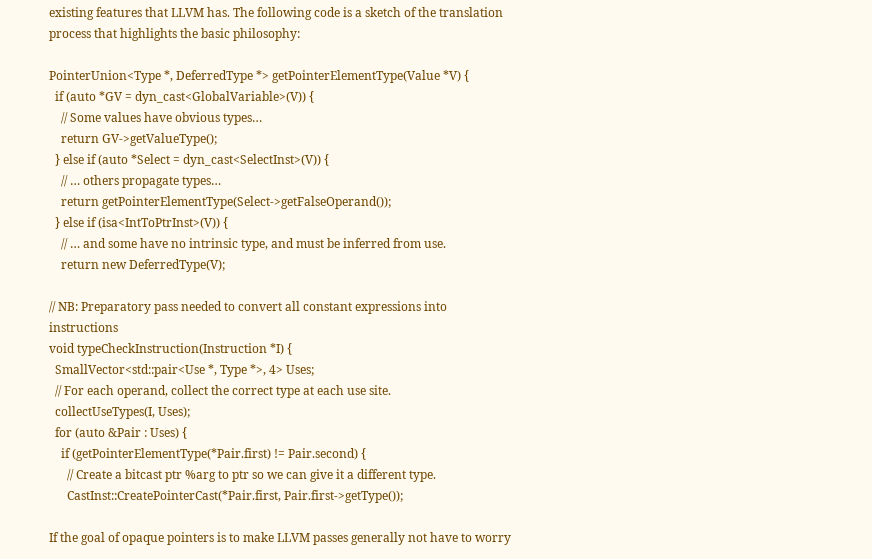existing features that LLVM has. The following code is a sketch of the translation process that highlights the basic philosophy:

PointerUnion<Type *, DeferredType *> getPointerElementType(Value *V) {
  if (auto *GV = dyn_cast<GlobalVariable>(V)) {
    // Some values have obvious types…
    return GV->getValueType();
  } else if (auto *Select = dyn_cast<SelectInst>(V)) {
    // … others propagate types…
    return getPointerElementType(Select->getFalseOperand());
  } else if (isa<IntToPtrInst>(V)) {
    // … and some have no intrinsic type, and must be inferred from use.
    return new DeferredType(V);

// NB: Preparatory pass needed to convert all constant expressions into instructions
void typeCheckInstruction(Instruction *I) {
  SmallVector<std::pair<Use *, Type *>, 4> Uses;
  // For each operand, collect the correct type at each use site.
  collectUseTypes(I, Uses);
  for (auto &Pair : Uses) {
    if (getPointerElementType(*Pair.first) != Pair.second) {
      // Create a bitcast ptr %arg to ptr so we can give it a different type.
      CastInst::CreatePointerCast(*Pair.first, Pair.first->getType());

If the goal of opaque pointers is to make LLVM passes generally not have to worry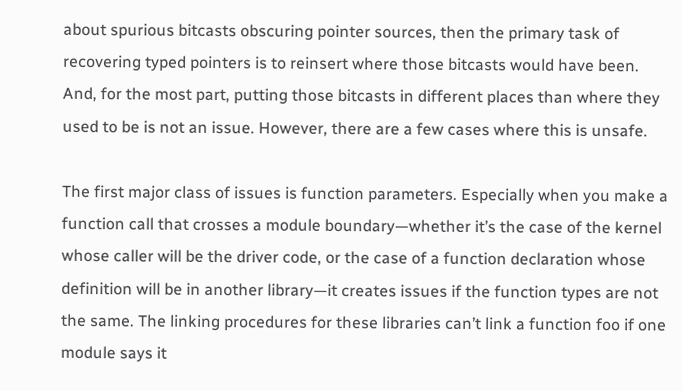about spurious bitcasts obscuring pointer sources, then the primary task of recovering typed pointers is to reinsert where those bitcasts would have been. And, for the most part, putting those bitcasts in different places than where they used to be is not an issue. However, there are a few cases where this is unsafe.

The first major class of issues is function parameters. Especially when you make a function call that crosses a module boundary—whether it’s the case of the kernel whose caller will be the driver code, or the case of a function declaration whose definition will be in another library—it creates issues if the function types are not the same. The linking procedures for these libraries can’t link a function foo if one module says it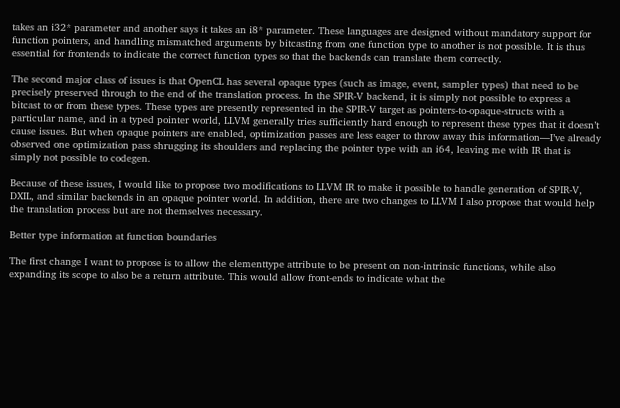takes an i32* parameter and another says it takes an i8* parameter. These languages are designed without mandatory support for function pointers, and handling mismatched arguments by bitcasting from one function type to another is not possible. It is thus essential for frontends to indicate the correct function types so that the backends can translate them correctly.

The second major class of issues is that OpenCL has several opaque types (such as image, event, sampler types) that need to be precisely preserved through to the end of the translation process. In the SPIR-V backend, it is simply not possible to express a bitcast to or from these types. These types are presently represented in the SPIR-V target as pointers-to-opaque-structs with a particular name, and in a typed pointer world, LLVM generally tries sufficiently hard enough to represent these types that it doesn’t cause issues. But when opaque pointers are enabled, optimization passes are less eager to throw away this information—I’ve already observed one optimization pass shrugging its shoulders and replacing the pointer type with an i64, leaving me with IR that is simply not possible to codegen.

Because of these issues, I would like to propose two modifications to LLVM IR to make it possible to handle generation of SPIR-V, DXIL, and similar backends in an opaque pointer world. In addition, there are two changes to LLVM I also propose that would help the translation process but are not themselves necessary.

Better type information at function boundaries

The first change I want to propose is to allow the elementtype attribute to be present on non-intrinsic functions, while also expanding its scope to also be a return attribute. This would allow front-ends to indicate what the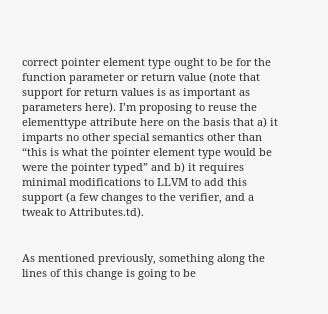correct pointer element type ought to be for the function parameter or return value (note that support for return values is as important as parameters here). I’m proposing to reuse the elementtype attribute here on the basis that a) it imparts no other special semantics other than “this is what the pointer element type would be were the pointer typed” and b) it requires minimal modifications to LLVM to add this support (a few changes to the verifier, and a tweak to Attributes.td).


As mentioned previously, something along the lines of this change is going to be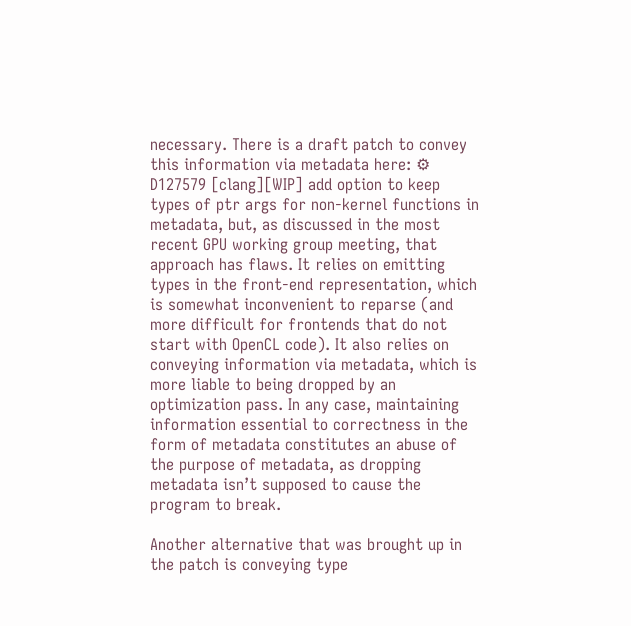necessary. There is a draft patch to convey this information via metadata here: ⚙ D127579 [clang][WIP] add option to keep types of ptr args for non-kernel functions in metadata, but, as discussed in the most recent GPU working group meeting, that approach has flaws. It relies on emitting types in the front-end representation, which is somewhat inconvenient to reparse (and more difficult for frontends that do not start with OpenCL code). It also relies on conveying information via metadata, which is more liable to being dropped by an optimization pass. In any case, maintaining information essential to correctness in the form of metadata constitutes an abuse of the purpose of metadata, as dropping metadata isn’t supposed to cause the program to break.

Another alternative that was brought up in the patch is conveying type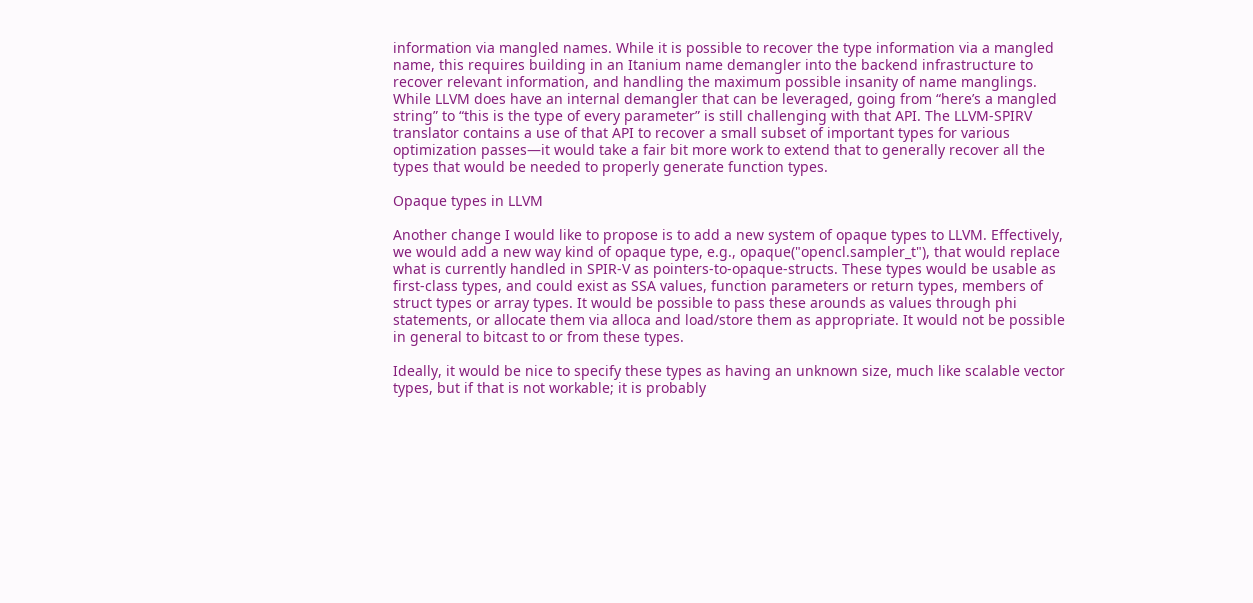information via mangled names. While it is possible to recover the type information via a mangled name, this requires building in an Itanium name demangler into the backend infrastructure to recover relevant information, and handling the maximum possible insanity of name manglings. While LLVM does have an internal demangler that can be leveraged, going from “here’s a mangled string” to “this is the type of every parameter” is still challenging with that API. The LLVM-SPIRV translator contains a use of that API to recover a small subset of important types for various optimization passes—it would take a fair bit more work to extend that to generally recover all the types that would be needed to properly generate function types.

Opaque types in LLVM

Another change I would like to propose is to add a new system of opaque types to LLVM. Effectively, we would add a new way kind of opaque type, e.g., opaque("opencl.sampler_t"), that would replace what is currently handled in SPIR-V as pointers-to-opaque-structs. These types would be usable as first-class types, and could exist as SSA values, function parameters or return types, members of struct types or array types. It would be possible to pass these arounds as values through phi statements, or allocate them via alloca and load/store them as appropriate. It would not be possible in general to bitcast to or from these types.

Ideally, it would be nice to specify these types as having an unknown size, much like scalable vector types, but if that is not workable; it is probably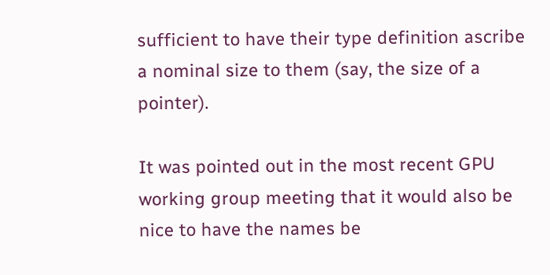sufficient to have their type definition ascribe a nominal size to them (say, the size of a pointer).

It was pointed out in the most recent GPU working group meeting that it would also be nice to have the names be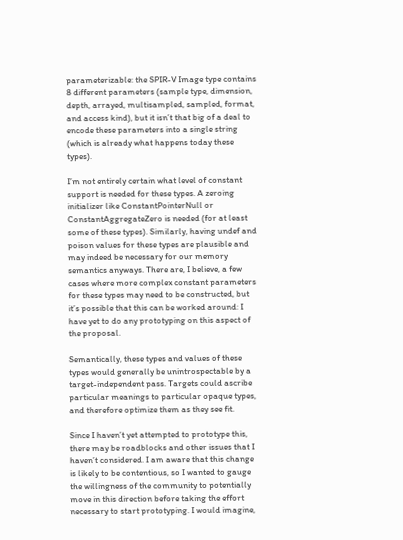parameterizable: the SPIR-V Image type contains 8 different parameters (sample type, dimension, depth, arrayed, multisampled, sampled, format, and access kind), but it isn’t that big of a deal to encode these parameters into a single string (which is already what happens today these types).

I’m not entirely certain what level of constant support is needed for these types. A zeroing initializer like ConstantPointerNull or ConstantAggregateZero is needed (for at least some of these types). Similarly, having undef and poison values for these types are plausible and may indeed be necessary for our memory semantics anyways. There are, I believe, a few cases where more complex constant parameters for these types may need to be constructed, but it’s possible that this can be worked around: I have yet to do any prototyping on this aspect of the proposal.

Semantically, these types and values of these types would generally be unintrospectable by a target-independent pass. Targets could ascribe particular meanings to particular opaque types, and therefore optimize them as they see fit.

Since I haven’t yet attempted to prototype this, there may be roadblocks and other issues that I haven’t considered. I am aware that this change is likely to be contentious, so I wanted to gauge the willingness of the community to potentially move in this direction before taking the effort necessary to start prototyping. I would imagine,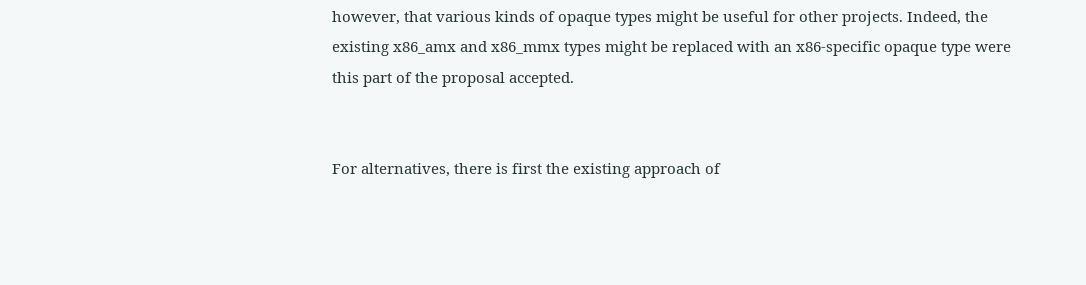however, that various kinds of opaque types might be useful for other projects. Indeed, the existing x86_amx and x86_mmx types might be replaced with an x86-specific opaque type were this part of the proposal accepted.


For alternatives, there is first the existing approach of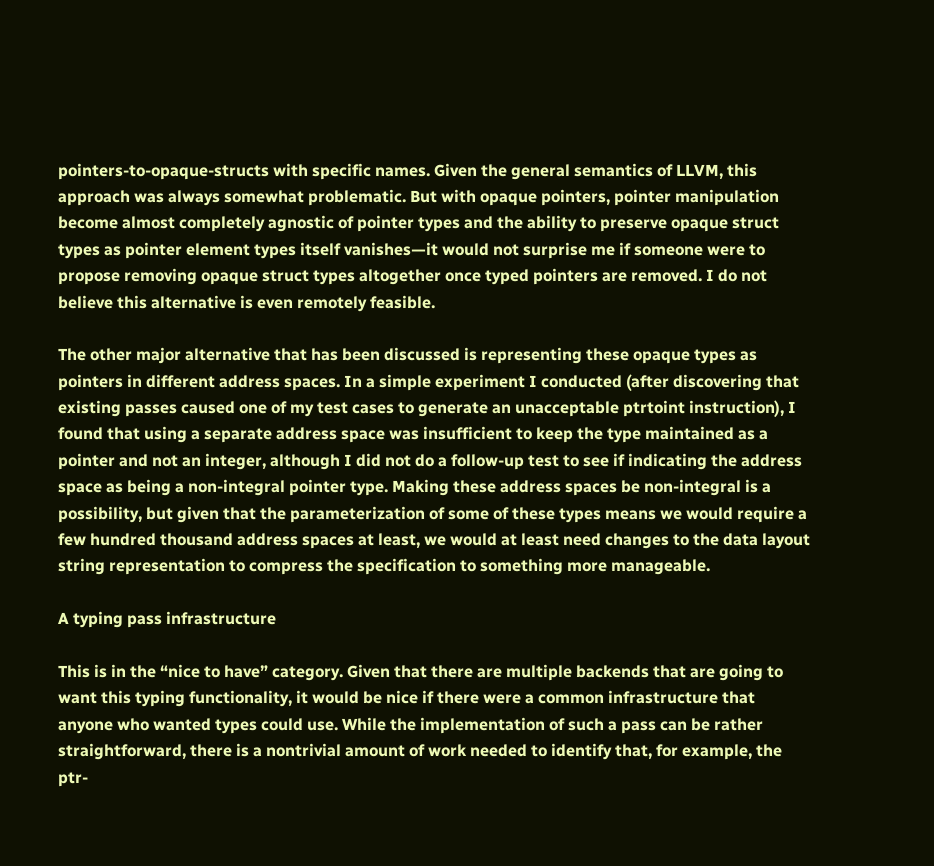pointers-to-opaque-structs with specific names. Given the general semantics of LLVM, this approach was always somewhat problematic. But with opaque pointers, pointer manipulation become almost completely agnostic of pointer types and the ability to preserve opaque struct types as pointer element types itself vanishes—it would not surprise me if someone were to propose removing opaque struct types altogether once typed pointers are removed. I do not believe this alternative is even remotely feasible.

The other major alternative that has been discussed is representing these opaque types as pointers in different address spaces. In a simple experiment I conducted (after discovering that existing passes caused one of my test cases to generate an unacceptable ptrtoint instruction), I found that using a separate address space was insufficient to keep the type maintained as a pointer and not an integer, although I did not do a follow-up test to see if indicating the address space as being a non-integral pointer type. Making these address spaces be non-integral is a possibility, but given that the parameterization of some of these types means we would require a few hundred thousand address spaces at least, we would at least need changes to the data layout string representation to compress the specification to something more manageable.

A typing pass infrastructure

This is in the “nice to have” category. Given that there are multiple backends that are going to want this typing functionality, it would be nice if there were a common infrastructure that anyone who wanted types could use. While the implementation of such a pass can be rather straightforward, there is a nontrivial amount of work needed to identify that, for example, the ptr-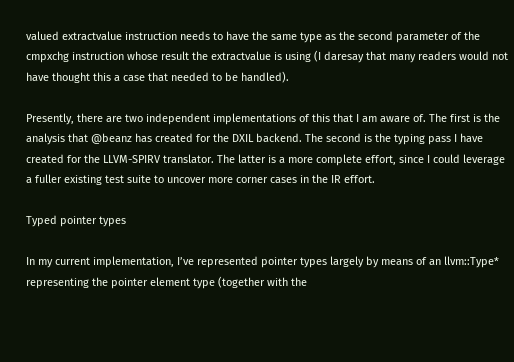valued extractvalue instruction needs to have the same type as the second parameter of the cmpxchg instruction whose result the extractvalue is using (I daresay that many readers would not have thought this a case that needed to be handled).

Presently, there are two independent implementations of this that I am aware of. The first is the analysis that @beanz has created for the DXIL backend. The second is the typing pass I have created for the LLVM-SPIRV translator. The latter is a more complete effort, since I could leverage a fuller existing test suite to uncover more corner cases in the IR effort.

Typed pointer types

In my current implementation, I’ve represented pointer types largely by means of an llvm::Type* representing the pointer element type (together with the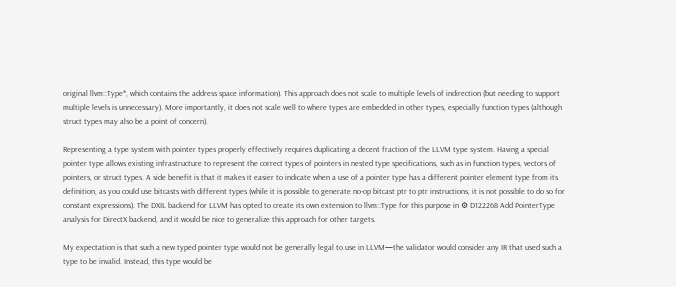original llvm::Type*, which contains the address space information). This approach does not scale to multiple levels of indirection (but needing to support multiple levels is unnecessary). More importantly, it does not scale well to where types are embedded in other types, especially function types (although struct types may also be a point of concern).

Representing a type system with pointer types properly effectively requires duplicating a decent fraction of the LLVM type system. Having a special pointer type allows existing infrastructure to represent the correct types of pointers in nested type specifications, such as in function types, vectors of pointers, or struct types. A side benefit is that it makes it easier to indicate when a use of a pointer type has a different pointer element type from its definition, as you could use bitcasts with different types (while it is possible to generate no-op bitcast ptr to ptr instructions, it is not possible to do so for constant expressions). The DXIL backend for LLVM has opted to create its own extension to llvm::Type for this purpose in ⚙ D122268 Add PointerType analysis for DirectX backend, and it would be nice to generalize this approach for other targets.

My expectation is that such a new typed pointer type would not be generally legal to use in LLVM—the validator would consider any IR that used such a type to be invalid. Instead, this type would be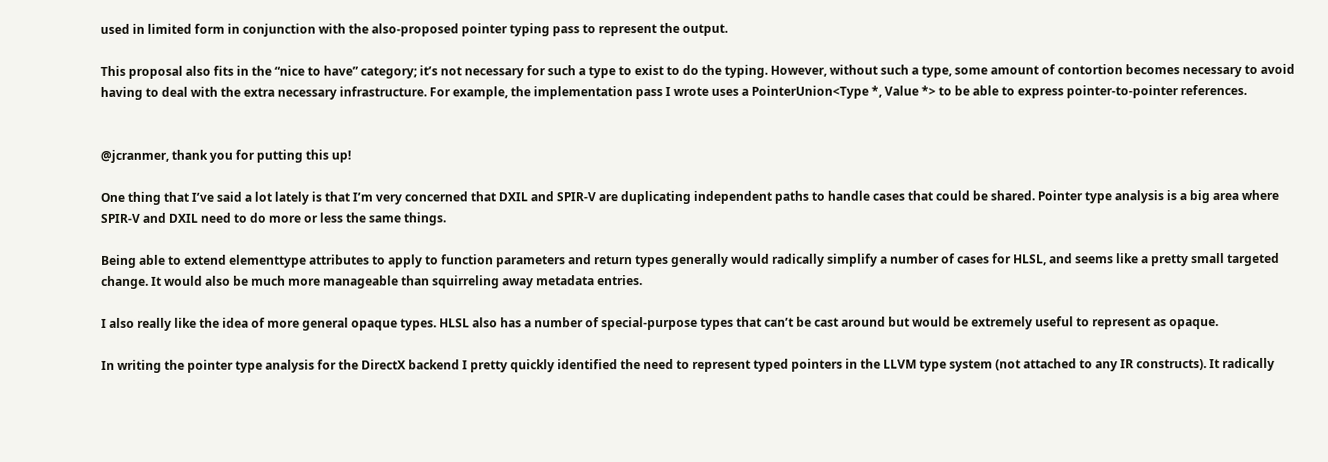used in limited form in conjunction with the also-proposed pointer typing pass to represent the output.

This proposal also fits in the “nice to have” category; it’s not necessary for such a type to exist to do the typing. However, without such a type, some amount of contortion becomes necessary to avoid having to deal with the extra necessary infrastructure. For example, the implementation pass I wrote uses a PointerUnion<Type *, Value *> to be able to express pointer-to-pointer references.


@jcranmer, thank you for putting this up!

One thing that I’ve said a lot lately is that I’m very concerned that DXIL and SPIR-V are duplicating independent paths to handle cases that could be shared. Pointer type analysis is a big area where SPIR-V and DXIL need to do more or less the same things.

Being able to extend elementtype attributes to apply to function parameters and return types generally would radically simplify a number of cases for HLSL, and seems like a pretty small targeted change. It would also be much more manageable than squirreling away metadata entries.

I also really like the idea of more general opaque types. HLSL also has a number of special-purpose types that can’t be cast around but would be extremely useful to represent as opaque.

In writing the pointer type analysis for the DirectX backend I pretty quickly identified the need to represent typed pointers in the LLVM type system (not attached to any IR constructs). It radically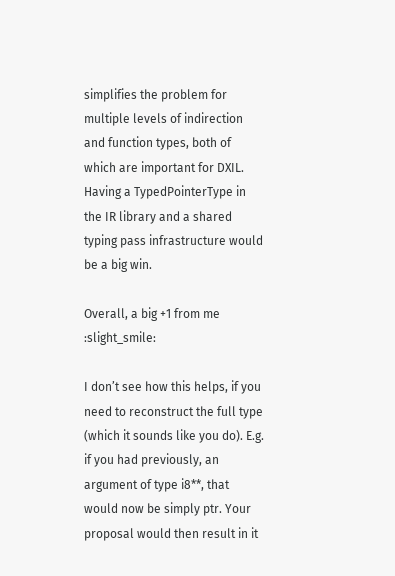simplifies the problem for multiple levels of indirection and function types, both of which are important for DXIL. Having a TypedPointerType in the IR library and a shared typing pass infrastructure would be a big win.

Overall, a big +1 from me :slight_smile:

I don’t see how this helps, if you need to reconstruct the full type (which it sounds like you do). E.g. if you had previously, an argument of type i8**, that would now be simply ptr. Your proposal would then result in it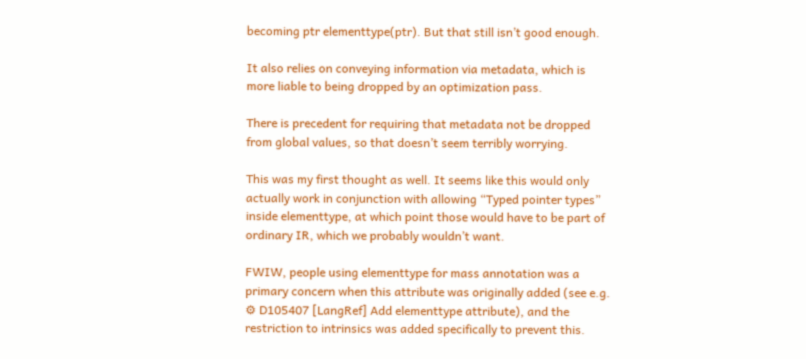becoming ptr elementtype(ptr). But that still isn’t good enough.

It also relies on conveying information via metadata, which is more liable to being dropped by an optimization pass.

There is precedent for requiring that metadata not be dropped from global values, so that doesn’t seem terribly worrying.

This was my first thought as well. It seems like this would only actually work in conjunction with allowing “Typed pointer types” inside elementtype, at which point those would have to be part of ordinary IR, which we probably wouldn’t want.

FWIW, people using elementtype for mass annotation was a primary concern when this attribute was originally added (see e.g. ⚙ D105407 [LangRef] Add elementtype attribute), and the restriction to intrinsics was added specifically to prevent this.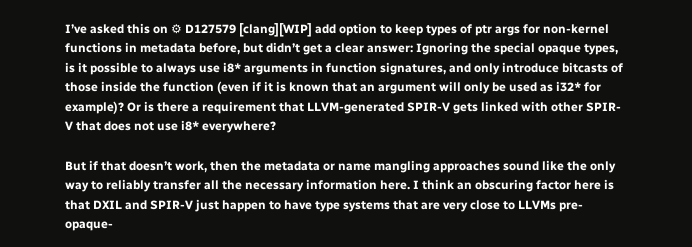I’ve asked this on ⚙ D127579 [clang][WIP] add option to keep types of ptr args for non-kernel functions in metadata before, but didn’t get a clear answer: Ignoring the special opaque types, is it possible to always use i8* arguments in function signatures, and only introduce bitcasts of those inside the function (even if it is known that an argument will only be used as i32* for example)? Or is there a requirement that LLVM-generated SPIR-V gets linked with other SPIR-V that does not use i8* everywhere?

But if that doesn’t work, then the metadata or name mangling approaches sound like the only way to reliably transfer all the necessary information here. I think an obscuring factor here is that DXIL and SPIR-V just happen to have type systems that are very close to LLVMs pre-opaque-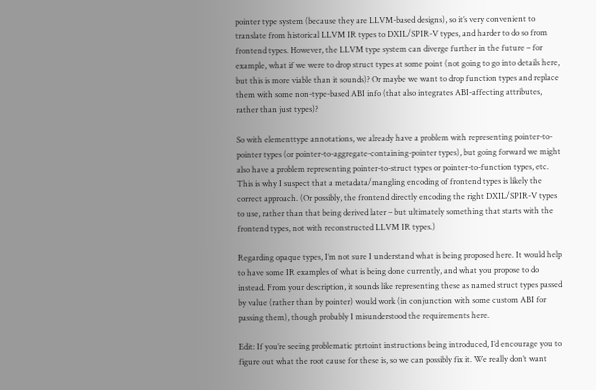pointer type system (because they are LLVM-based designs), so it’s very convenient to translate from historical LLVM IR types to DXIL/SPIR-V types, and harder to do so from frontend types. However, the LLVM type system can diverge further in the future – for example, what if we were to drop struct types at some point (not going to go into details here, but this is more viable than it sounds)? Or maybe we want to drop function types and replace them with some non-type-based ABI info (that also integrates ABI-affecting attributes, rather than just types)?

So with elementtype annotations, we already have a problem with representing pointer-to-pointer types (or pointer-to-aggregate-containing-pointer types), but going forward we might also have a problem representing pointer-to-struct types or pointer-to-function types, etc. This is why I suspect that a metadata/mangling encoding of frontend types is likely the correct approach. (Or possibly, the frontend directly encoding the right DXIL/SPIR-V types to use, rather than that being derived later – but ultimately something that starts with the frontend types, not with reconstructed LLVM IR types.)

Regarding opaque types, I’m not sure I understand what is being proposed here. It would help to have some IR examples of what is being done currently, and what you propose to do instead. From your description, it sounds like representing these as named struct types passed by value (rather than by pointer) would work (in conjunction with some custom ABI for passing them), though probably I misunderstood the requirements here.

Edit: If you’re seeing problematic ptrtoint instructions being introduced, I’d encourage you to figure out what the root cause for these is, so we can possibly fix it. We really don’t want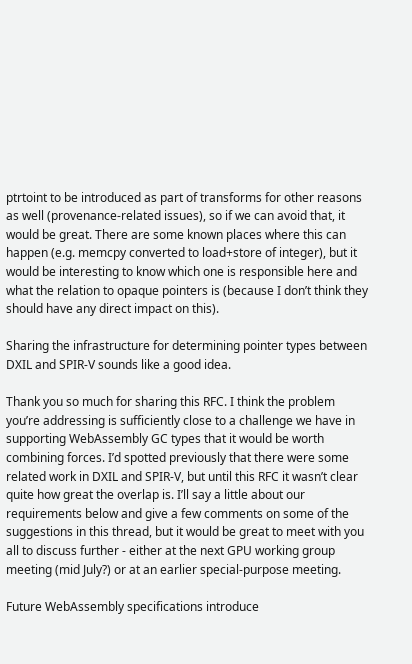ptrtoint to be introduced as part of transforms for other reasons as well (provenance-related issues), so if we can avoid that, it would be great. There are some known places where this can happen (e.g. memcpy converted to load+store of integer), but it would be interesting to know which one is responsible here and what the relation to opaque pointers is (because I don’t think they should have any direct impact on this).

Sharing the infrastructure for determining pointer types between DXIL and SPIR-V sounds like a good idea.

Thank you so much for sharing this RFC. I think the problem you’re addressing is sufficiently close to a challenge we have in supporting WebAssembly GC types that it would be worth combining forces. I’d spotted previously that there were some related work in DXIL and SPIR-V, but until this RFC it wasn’t clear quite how great the overlap is. I’ll say a little about our requirements below and give a few comments on some of the suggestions in this thread, but it would be great to meet with you all to discuss further - either at the next GPU working group meeting (mid July?) or at an earlier special-purpose meeting.

Future WebAssembly specifications introduce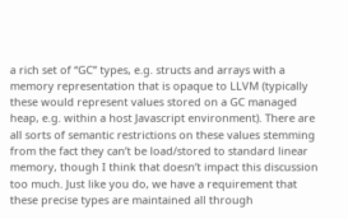a rich set of “GC” types, e.g. structs and arrays with a memory representation that is opaque to LLVM (typically these would represent values stored on a GC managed heap, e.g. within a host Javascript environment). There are all sorts of semantic restrictions on these values stemming from the fact they can’t be load/stored to standard linear memory, though I think that doesn’t impact this discussion too much. Just like you do, we have a requirement that these precise types are maintained all through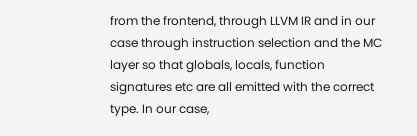from the frontend, through LLVM IR and in our case through instruction selection and the MC layer so that globals, locals, function signatures etc are all emitted with the correct type. In our case,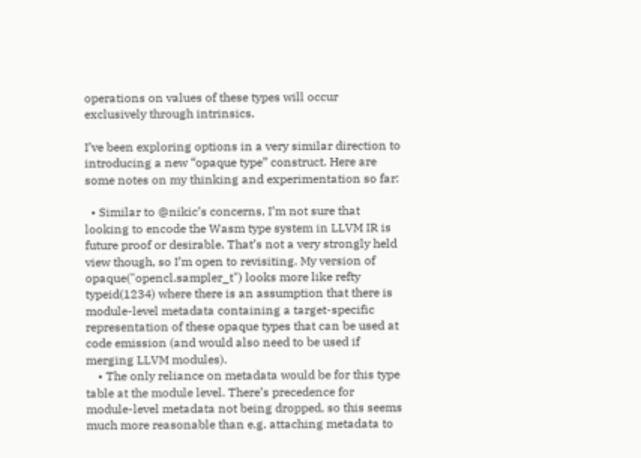operations on values of these types will occur exclusively through intrinsics.

I’ve been exploring options in a very similar direction to introducing a new “opaque type” construct. Here are some notes on my thinking and experimentation so far:

  • Similar to @nikic’s concerns, I’m not sure that looking to encode the Wasm type system in LLVM IR is future proof or desirable. That’s not a very strongly held view though, so I’m open to revisiting. My version of opaque("opencl.sampler_t") looks more like refty typeid(1234) where there is an assumption that there is module-level metadata containing a target-specific representation of these opaque types that can be used at code emission (and would also need to be used if merging LLVM modules).
    • The only reliance on metadata would be for this type table at the module level. There’s precedence for module-level metadata not being dropped, so this seems much more reasonable than e.g. attaching metadata to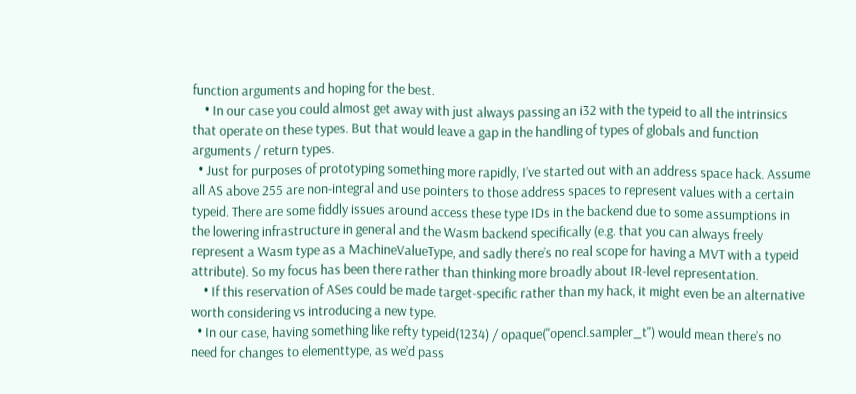function arguments and hoping for the best.
    • In our case you could almost get away with just always passing an i32 with the typeid to all the intrinsics that operate on these types. But that would leave a gap in the handling of types of globals and function arguments / return types.
  • Just for purposes of prototyping something more rapidly, I’ve started out with an address space hack. Assume all AS above 255 are non-integral and use pointers to those address spaces to represent values with a certain typeid. There are some fiddly issues around access these type IDs in the backend due to some assumptions in the lowering infrastructure in general and the Wasm backend specifically (e.g. that you can always freely represent a Wasm type as a MachineValueType, and sadly there’s no real scope for having a MVT with a typeid attribute). So my focus has been there rather than thinking more broadly about IR-level representation.
    • If this reservation of ASes could be made target-specific rather than my hack, it might even be an alternative worth considering vs introducing a new type.
  • In our case, having something like refty typeid(1234) / opaque("opencl.sampler_t") would mean there’s no need for changes to elementtype, as we’d pass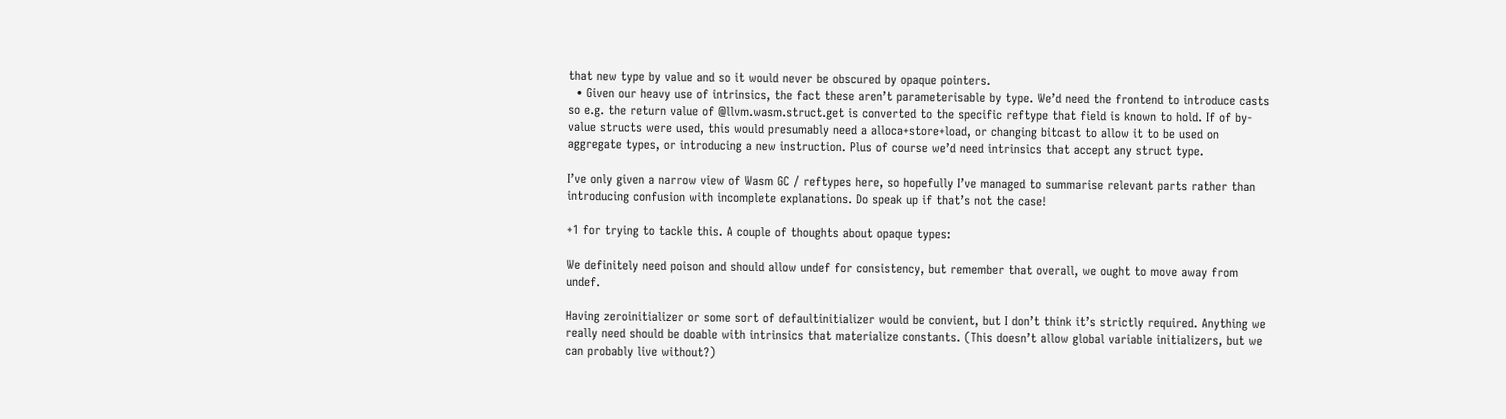that new type by value and so it would never be obscured by opaque pointers.
  • Given our heavy use of intrinsics, the fact these aren’t parameterisable by type. We’d need the frontend to introduce casts so e.g. the return value of @llvm.wasm.struct.get is converted to the specific reftype that field is known to hold. If of by-value structs were used, this would presumably need a alloca+store+load, or changing bitcast to allow it to be used on aggregate types, or introducing a new instruction. Plus of course we’d need intrinsics that accept any struct type.

I’ve only given a narrow view of Wasm GC / reftypes here, so hopefully I’ve managed to summarise relevant parts rather than introducing confusion with incomplete explanations. Do speak up if that’s not the case!

+1 for trying to tackle this. A couple of thoughts about opaque types:

We definitely need poison and should allow undef for consistency, but remember that overall, we ought to move away from undef.

Having zeroinitializer or some sort of defaultinitializer would be convient, but I don’t think it’s strictly required. Anything we really need should be doable with intrinsics that materialize constants. (This doesn’t allow global variable initializers, but we can probably live without?)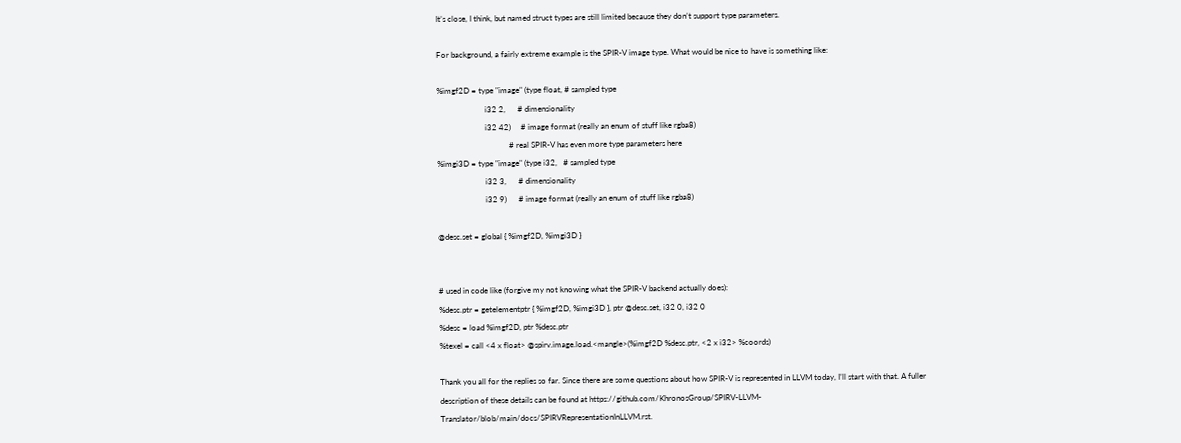It’s close, I think, but named struct types are still limited because they don’t support type parameters.

For background, a fairly extreme example is the SPIR-V image type. What would be nice to have is something like:

%imgf2D = type "image" (type float, # sampled type
                        i32 2,      # dimensionality
                        i32 42)     # image format (really an enum of stuff like rgba8)
                                    # real SPIR-V has even more type parameters here
%imgi3D = type "image" (type i32,   # sampled type
                        i32 3,      # dimensionality
                        i32 9)      # image format (really an enum of stuff like rgba8)

@desc.set = global { %imgf2D, %imgi3D }


# used in code like (forgive my not knowing what the SPIR-V backend actually does):
%desc.ptr = getelementptr { %imgf2D, %imgi3D }, ptr @desc.set, i32 0, i32 0
%desc = load %imgf2D, ptr %desc.ptr
%texel = call <4 x float> @spirv.image.load.<mangle>(%imgf2D %desc.ptr, <2 x i32> %coords)

Thank you all for the replies so far. Since there are some questions about how SPIR-V is represented in LLVM today, I’ll start with that. A fuller description of these details can be found at https://github.com/KhronosGroup/SPIRV-LLVM-Translator/blob/main/docs/SPIRVRepresentationInLLVM.rst.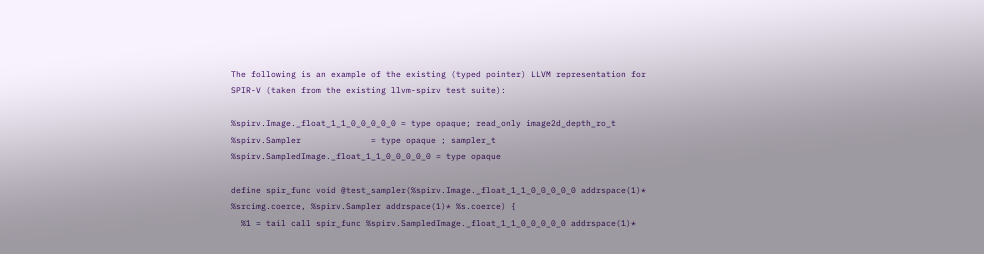The following is an example of the existing (typed pointer) LLVM representation for SPIR-V (taken from the existing llvm-spirv test suite):

%spirv.Image._float_1_1_0_0_0_0_0 = type opaque; read_only image2d_depth_ro_t
%spirv.Sampler              = type opaque ; sampler_t
%spirv.SampledImage._float_1_1_0_0_0_0_0 = type opaque

define spir_func void @test_sampler(%spirv.Image._float_1_1_0_0_0_0_0 addrspace(1)* %srcimg.coerce, %spirv.Sampler addrspace(1)* %s.coerce) {
  %1 = tail call spir_func %spirv.SampledImage._float_1_1_0_0_0_0_0 addrspace(1)*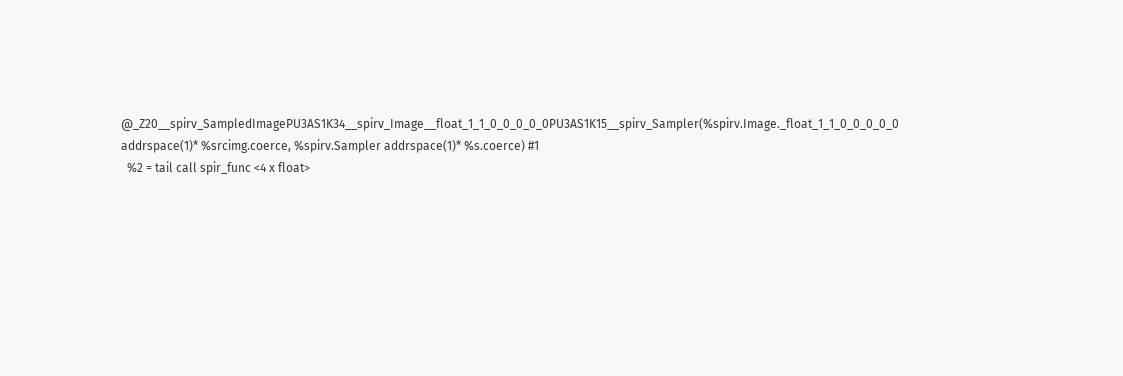@_Z20__spirv_SampledImagePU3AS1K34__spirv_Image__float_1_1_0_0_0_0_0PU3AS1K15__spirv_Sampler(%spirv.Image._float_1_1_0_0_0_0_0 addrspace(1)* %srcimg.coerce, %spirv.Sampler addrspace(1)* %s.coerce) #1
  %2 = tail call spir_func <4 x float>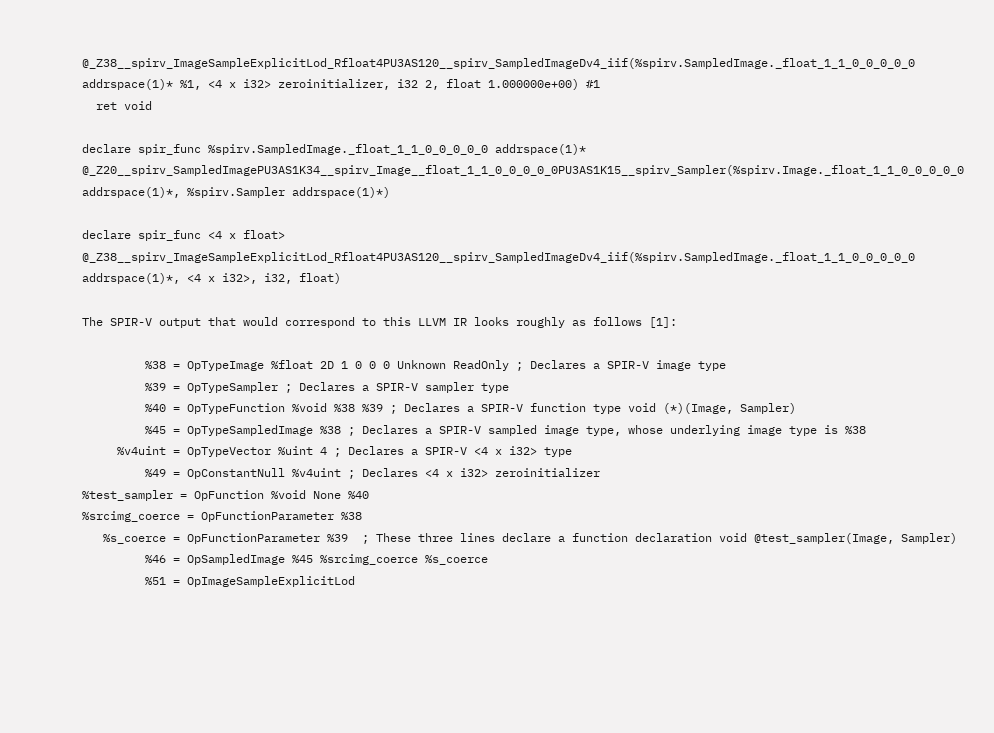@_Z38__spirv_ImageSampleExplicitLod_Rfloat4PU3AS120__spirv_SampledImageDv4_iif(%spirv.SampledImage._float_1_1_0_0_0_0_0 addrspace(1)* %1, <4 x i32> zeroinitializer, i32 2, float 1.000000e+00) #1
  ret void

declare spir_func %spirv.SampledImage._float_1_1_0_0_0_0_0 addrspace(1)* @_Z20__spirv_SampledImagePU3AS1K34__spirv_Image__float_1_1_0_0_0_0_0PU3AS1K15__spirv_Sampler(%spirv.Image._float_1_1_0_0_0_0_0 addrspace(1)*, %spirv.Sampler addrspace(1)*)

declare spir_func <4 x float> @_Z38__spirv_ImageSampleExplicitLod_Rfloat4PU3AS120__spirv_SampledImageDv4_iif(%spirv.SampledImage._float_1_1_0_0_0_0_0 addrspace(1)*, <4 x i32>, i32, float)

The SPIR-V output that would correspond to this LLVM IR looks roughly as follows [1]:

         %38 = OpTypeImage %float 2D 1 0 0 0 Unknown ReadOnly ; Declares a SPIR-V image type
         %39 = OpTypeSampler ; Declares a SPIR-V sampler type
         %40 = OpTypeFunction %void %38 %39 ; Declares a SPIR-V function type void (*)(Image, Sampler)
         %45 = OpTypeSampledImage %38 ; Declares a SPIR-V sampled image type, whose underlying image type is %38
     %v4uint = OpTypeVector %uint 4 ; Declares a SPIR-V <4 x i32> type
         %49 = OpConstantNull %v4uint ; Declares <4 x i32> zeroinitializer
%test_sampler = OpFunction %void None %40
%srcimg_coerce = OpFunctionParameter %38
   %s_coerce = OpFunctionParameter %39  ; These three lines declare a function declaration void @test_sampler(Image, Sampler)
         %46 = OpSampledImage %45 %srcimg_coerce %s_coerce
         %51 = OpImageSampleExplicitLod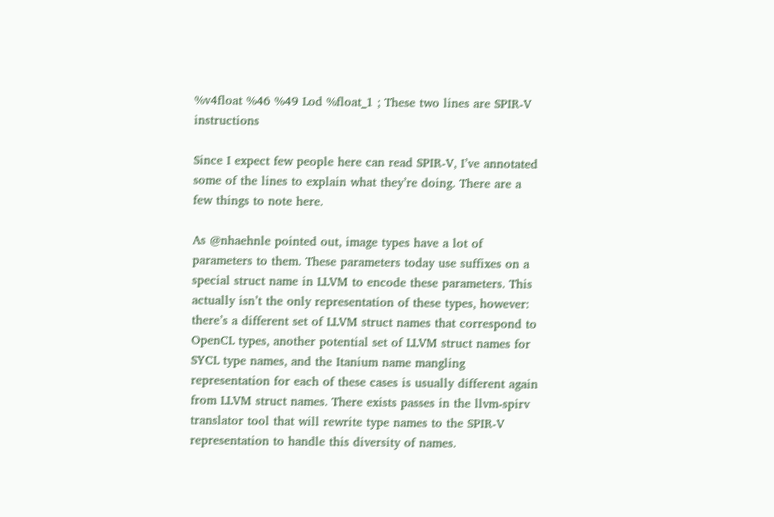%v4float %46 %49 Lod %float_1 ; These two lines are SPIR-V instructions

Since I expect few people here can read SPIR-V, I’ve annotated some of the lines to explain what they’re doing. There are a few things to note here.

As @nhaehnle pointed out, image types have a lot of parameters to them. These parameters today use suffixes on a special struct name in LLVM to encode these parameters. This actually isn’t the only representation of these types, however: there’s a different set of LLVM struct names that correspond to OpenCL types, another potential set of LLVM struct names for SYCL type names, and the Itanium name mangling representation for each of these cases is usually different again from LLVM struct names. There exists passes in the llvm-spirv translator tool that will rewrite type names to the SPIR-V representation to handle this diversity of names.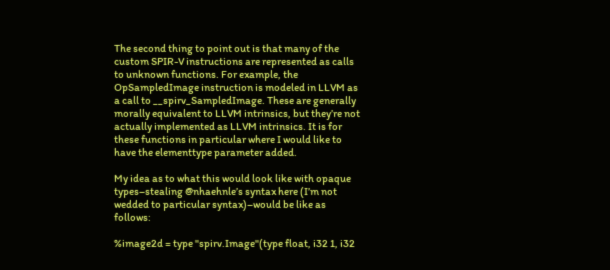The second thing to point out is that many of the custom SPIR-V instructions are represented as calls to unknown functions. For example, the OpSampledImage instruction is modeled in LLVM as a call to __spirv_SampledImage. These are generally morally equivalent to LLVM intrinsics, but they’re not actually implemented as LLVM intrinsics. It is for these functions in particular where I would like to have the elementtype parameter added.

My idea as to what this would look like with opaque types–stealing @nhaehnle’s syntax here (I’m not wedded to particular syntax)–would be like as follows:

%image2d = type "spirv.Image"(type float, i32 1, i32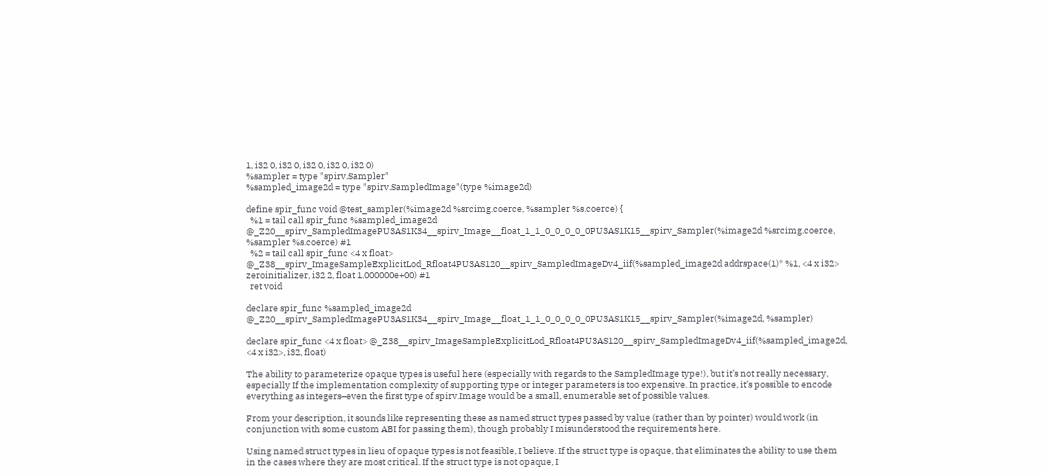1, i32 0, i32 0, i32 0, i32 0, i32 0)
%sampler = type "spirv.Sampler"
%sampled_image2d = type "spirv.SampledImage"(type %image2d)

define spir_func void @test_sampler(%image2d %srcimg.coerce, %sampler %s.coerce) {
  %1 = tail call spir_func %sampled_image2d @_Z20__spirv_SampledImagePU3AS1K34__spirv_Image__float_1_1_0_0_0_0_0PU3AS1K15__spirv_Sampler(%image2d %srcimg.coerce, %sampler %s.coerce) #1
  %2 = tail call spir_func <4 x float> @_Z38__spirv_ImageSampleExplicitLod_Rfloat4PU3AS120__spirv_SampledImageDv4_iif(%sampled_image2d addrspace(1)* %1, <4 x i32> zeroinitializer, i32 2, float 1.000000e+00) #1
  ret void

declare spir_func %sampled_image2d @_Z20__spirv_SampledImagePU3AS1K34__spirv_Image__float_1_1_0_0_0_0_0PU3AS1K15__spirv_Sampler(%image2d, %sampler)

declare spir_func <4 x float> @_Z38__spirv_ImageSampleExplicitLod_Rfloat4PU3AS120__spirv_SampledImageDv4_iif(%sampled_image2d, <4 x i32>, i32, float)

The ability to parameterize opaque types is useful here (especially with regards to the SampledImage type!), but it’s not really necessary, especially If the implementation complexity of supporting type or integer parameters is too expensive. In practice, it’s possible to encode everything as integers–even the first type of spirv.Image would be a small, enumerable set of possible values.

From your description, it sounds like representing these as named struct types passed by value (rather than by pointer) would work (in conjunction with some custom ABI for passing them), though probably I misunderstood the requirements here.

Using named struct types in lieu of opaque types is not feasible, I believe. If the struct type is opaque, that eliminates the ability to use them in the cases where they are most critical. If the struct type is not opaque, I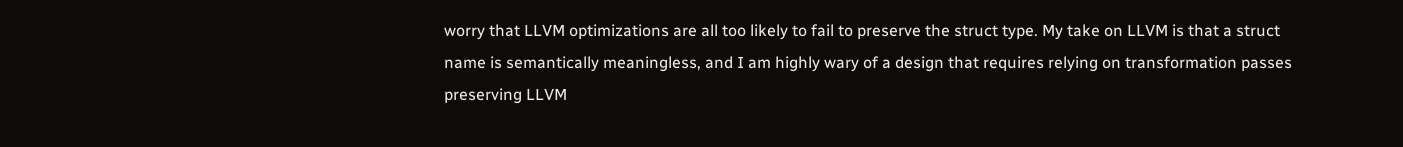worry that LLVM optimizations are all too likely to fail to preserve the struct type. My take on LLVM is that a struct name is semantically meaningless, and I am highly wary of a design that requires relying on transformation passes preserving LLVM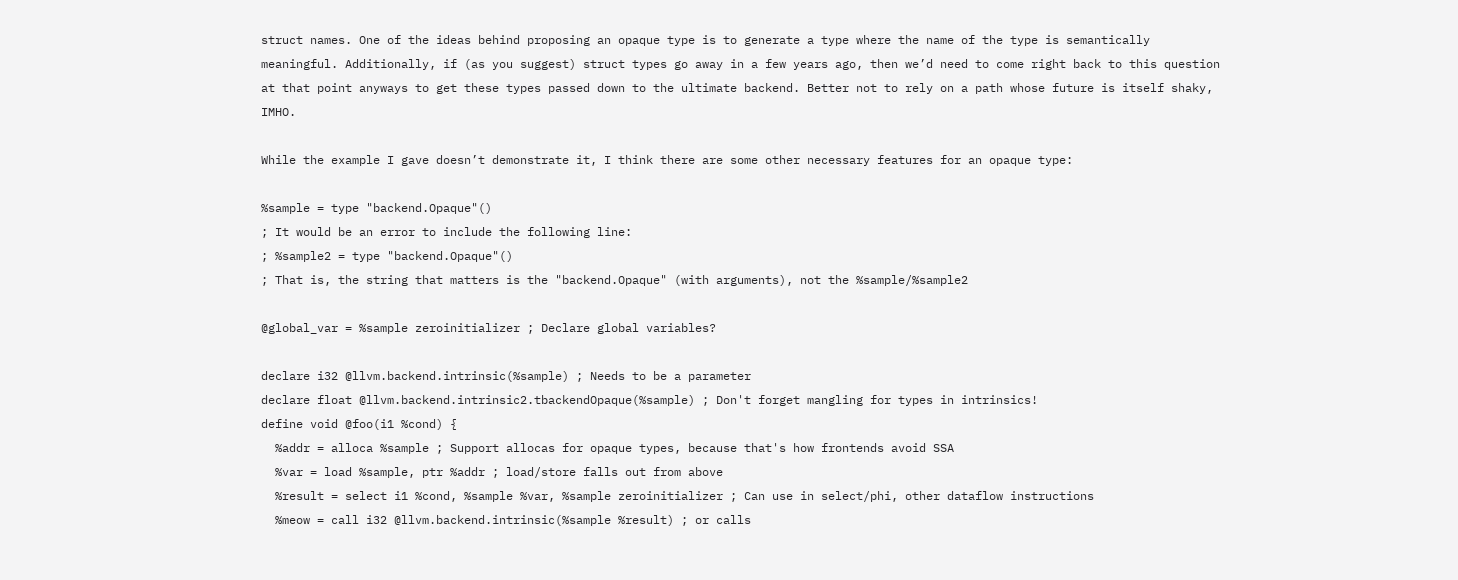struct names. One of the ideas behind proposing an opaque type is to generate a type where the name of the type is semantically meaningful. Additionally, if (as you suggest) struct types go away in a few years ago, then we’d need to come right back to this question at that point anyways to get these types passed down to the ultimate backend. Better not to rely on a path whose future is itself shaky, IMHO.

While the example I gave doesn’t demonstrate it, I think there are some other necessary features for an opaque type:

%sample = type "backend.Opaque"()
; It would be an error to include the following line:
; %sample2 = type "backend.Opaque"()
; That is, the string that matters is the "backend.Opaque" (with arguments), not the %sample/%sample2

@global_var = %sample zeroinitializer ; Declare global variables?

declare i32 @llvm.backend.intrinsic(%sample) ; Needs to be a parameter
declare float @llvm.backend.intrinsic2.tbackendOpaque(%sample) ; Don't forget mangling for types in intrinsics!
define void @foo(i1 %cond) {
  %addr = alloca %sample ; Support allocas for opaque types, because that's how frontends avoid SSA
  %var = load %sample, ptr %addr ; load/store falls out from above
  %result = select i1 %cond, %sample %var, %sample zeroinitializer ; Can use in select/phi, other dataflow instructions
  %meow = call i32 @llvm.backend.intrinsic(%sample %result) ; or calls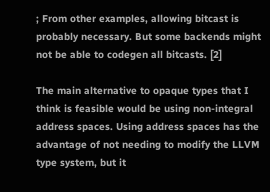; From other examples, allowing bitcast is probably necessary. But some backends might not be able to codegen all bitcasts. [2]

The main alternative to opaque types that I think is feasible would be using non-integral address spaces. Using address spaces has the advantage of not needing to modify the LLVM type system, but it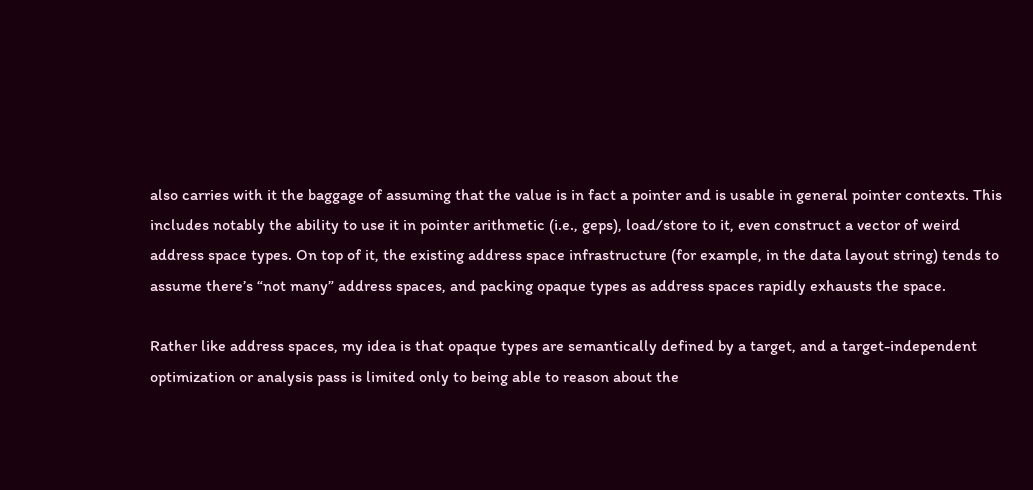also carries with it the baggage of assuming that the value is in fact a pointer and is usable in general pointer contexts. This includes notably the ability to use it in pointer arithmetic (i.e., geps), load/store to it, even construct a vector of weird address space types. On top of it, the existing address space infrastructure (for example, in the data layout string) tends to assume there’s “not many” address spaces, and packing opaque types as address spaces rapidly exhausts the space.

Rather like address spaces, my idea is that opaque types are semantically defined by a target, and a target-independent optimization or analysis pass is limited only to being able to reason about the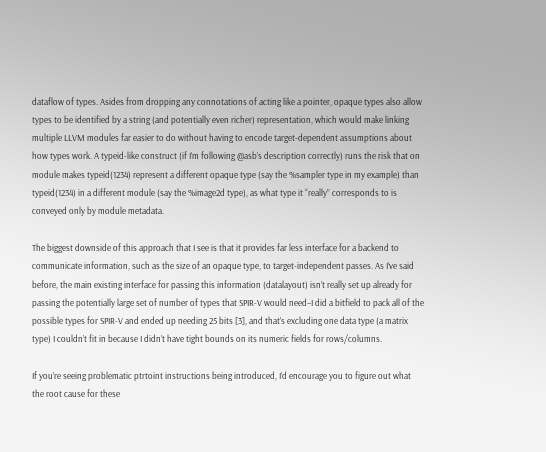dataflow of types. Asides from dropping any connotations of acting like a pointer, opaque types also allow types to be identified by a string (and potentially even richer) representation, which would make linking multiple LLVM modules far easier to do without having to encode target-dependent assumptions about how types work. A typeid-like construct (if I’m following @asb’s description correctly) runs the risk that on module makes typeid(1234) represent a different opaque type (say the %sampler type in my example) than typeid(1234) in a different module (say the %image2d type), as what type it “really” corresponds to is conveyed only by module metadata.

The biggest downside of this approach that I see is that it provides far less interface for a backend to communicate information, such as the size of an opaque type, to target-independent passes. As I’ve said before, the main existing interface for passing this information (datalayout) isn’t really set up already for passing the potentially large set of number of types that SPIR-V would need–I did a bitfield to pack all of the possible types for SPIR-V and ended up needing 25 bits [3], and that’s excluding one data type (a matrix type) I couldn’t fit in because I didn’t have tight bounds on its numeric fields for rows/columns.

If you’re seeing problematic ptrtoint instructions being introduced, I’d encourage you to figure out what the root cause for these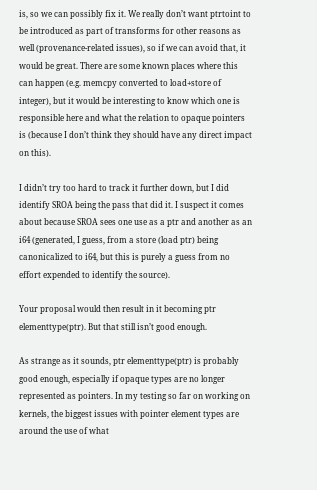is, so we can possibly fix it. We really don’t want ptrtoint to be introduced as part of transforms for other reasons as well (provenance-related issues), so if we can avoid that, it would be great. There are some known places where this can happen (e.g. memcpy converted to load+store of integer), but it would be interesting to know which one is responsible here and what the relation to opaque pointers is (because I don’t think they should have any direct impact on this).

I didn’t try too hard to track it further down, but I did identify SROA being the pass that did it. I suspect it comes about because SROA sees one use as a ptr and another as an i64 (generated, I guess, from a store (load ptr) being canonicalized to i64, but this is purely a guess from no effort expended to identify the source).

Your proposal would then result in it becoming ptr elementtype(ptr). But that still isn’t good enough.

As strange as it sounds, ptr elementtype(ptr) is probably good enough, especially if opaque types are no longer represented as pointers. In my testing so far on working on kernels, the biggest issues with pointer element types are around the use of what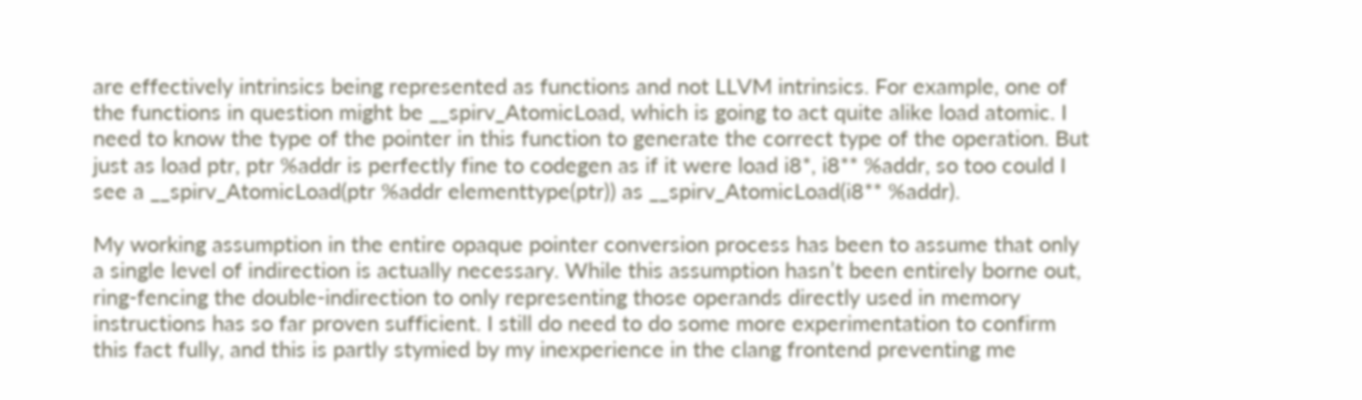are effectively intrinsics being represented as functions and not LLVM intrinsics. For example, one of the functions in question might be __spirv_AtomicLoad, which is going to act quite alike load atomic. I need to know the type of the pointer in this function to generate the correct type of the operation. But just as load ptr, ptr %addr is perfectly fine to codegen as if it were load i8*, i8** %addr, so too could I see a __spirv_AtomicLoad(ptr %addr elementtype(ptr)) as __spirv_AtomicLoad(i8** %addr).

My working assumption in the entire opaque pointer conversion process has been to assume that only a single level of indirection is actually necessary. While this assumption hasn’t been entirely borne out, ring-fencing the double-indirection to only representing those operands directly used in memory instructions has so far proven sufficient. I still do need to do some more experimentation to confirm this fact fully, and this is partly stymied by my inexperience in the clang frontend preventing me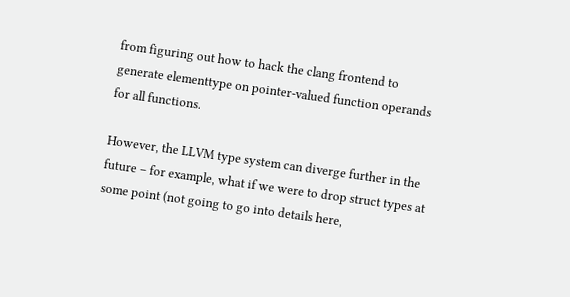from figuring out how to hack the clang frontend to generate elementtype on pointer-valued function operands for all functions.

However, the LLVM type system can diverge further in the future – for example, what if we were to drop struct types at some point (not going to go into details here,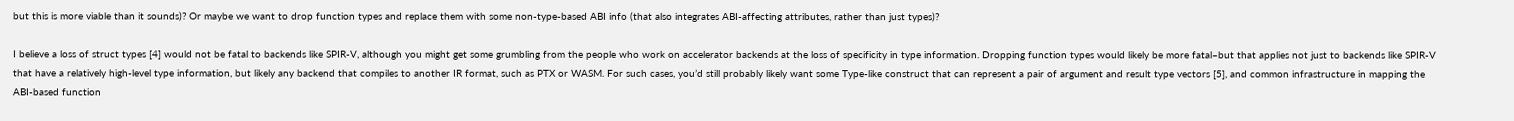but this is more viable than it sounds)? Or maybe we want to drop function types and replace them with some non-type-based ABI info (that also integrates ABI-affecting attributes, rather than just types)?

I believe a loss of struct types [4] would not be fatal to backends like SPIR-V, although you might get some grumbling from the people who work on accelerator backends at the loss of specificity in type information. Dropping function types would likely be more fatal–but that applies not just to backends like SPIR-V that have a relatively high-level type information, but likely any backend that compiles to another IR format, such as PTX or WASM. For such cases, you’d still probably likely want some Type-like construct that can represent a pair of argument and result type vectors [5], and common infrastructure in mapping the ABI-based function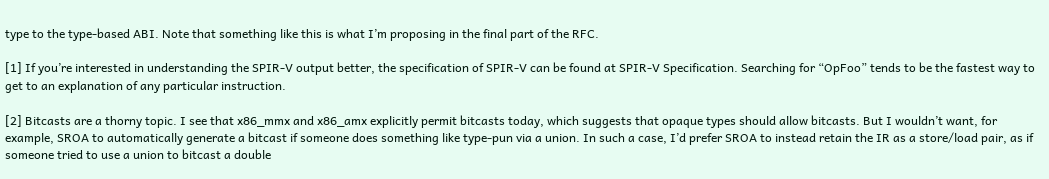type to the type-based ABI. Note that something like this is what I’m proposing in the final part of the RFC.

[1] If you’re interested in understanding the SPIR-V output better, the specification of SPIR-V can be found at SPIR-V Specification. Searching for “OpFoo” tends to be the fastest way to get to an explanation of any particular instruction.

[2] Bitcasts are a thorny topic. I see that x86_mmx and x86_amx explicitly permit bitcasts today, which suggests that opaque types should allow bitcasts. But I wouldn’t want, for example, SROA to automatically generate a bitcast if someone does something like type-pun via a union. In such a case, I’d prefer SROA to instead retain the IR as a store/load pair, as if someone tried to use a union to bitcast a double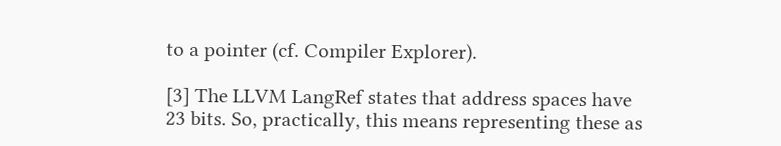to a pointer (cf. Compiler Explorer).

[3] The LLVM LangRef states that address spaces have 23 bits. So, practically, this means representing these as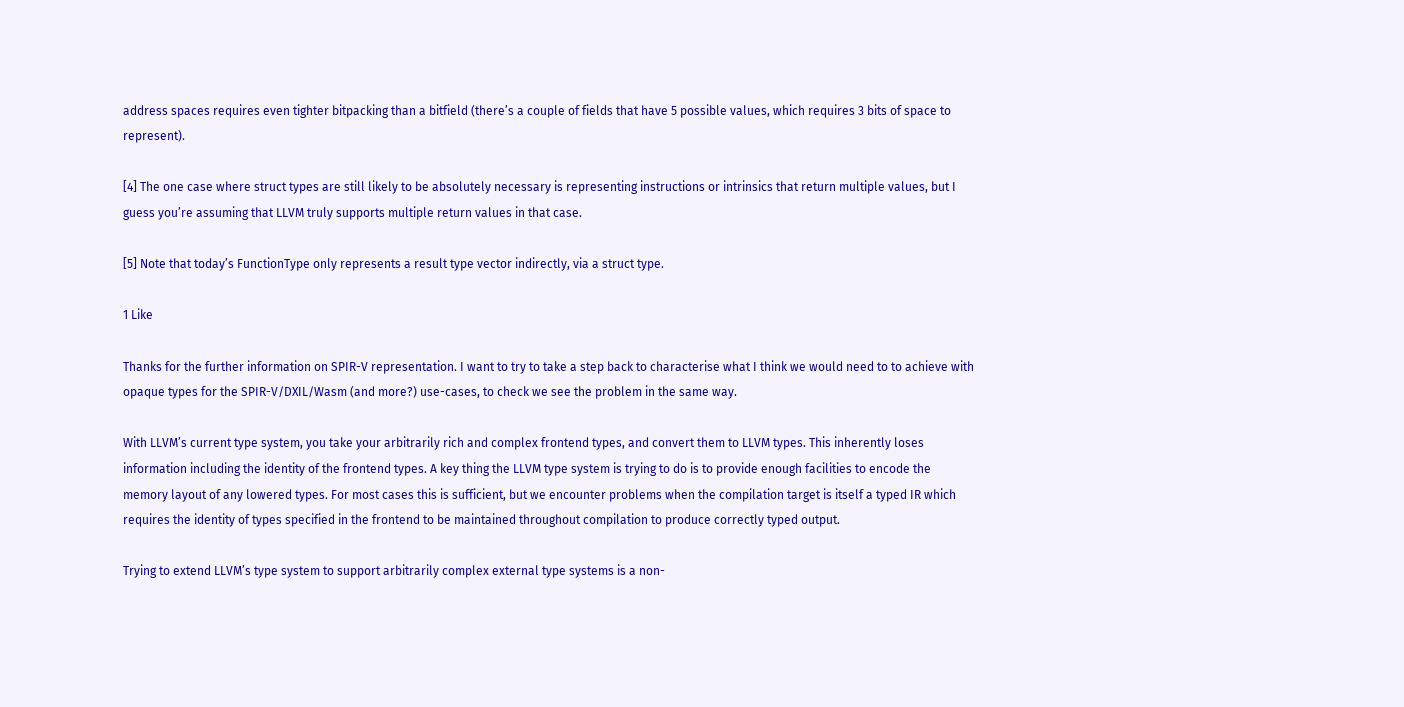address spaces requires even tighter bitpacking than a bitfield (there’s a couple of fields that have 5 possible values, which requires 3 bits of space to represent).

[4] The one case where struct types are still likely to be absolutely necessary is representing instructions or intrinsics that return multiple values, but I guess you’re assuming that LLVM truly supports multiple return values in that case.

[5] Note that today’s FunctionType only represents a result type vector indirectly, via a struct type.

1 Like

Thanks for the further information on SPIR-V representation. I want to try to take a step back to characterise what I think we would need to to achieve with opaque types for the SPIR-V/DXIL/Wasm (and more?) use-cases, to check we see the problem in the same way.

With LLVM’s current type system, you take your arbitrarily rich and complex frontend types, and convert them to LLVM types. This inherently loses information including the identity of the frontend types. A key thing the LLVM type system is trying to do is to provide enough facilities to encode the memory layout of any lowered types. For most cases this is sufficient, but we encounter problems when the compilation target is itself a typed IR which requires the identity of types specified in the frontend to be maintained throughout compilation to produce correctly typed output.

Trying to extend LLVM’s type system to support arbitrarily complex external type systems is a non-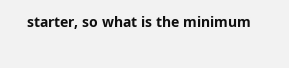starter, so what is the minimum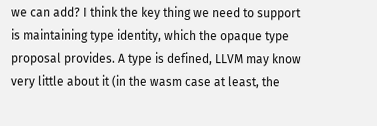we can add? I think the key thing we need to support is maintaining type identity, which the opaque type proposal provides. A type is defined, LLVM may know very little about it (in the wasm case at least, the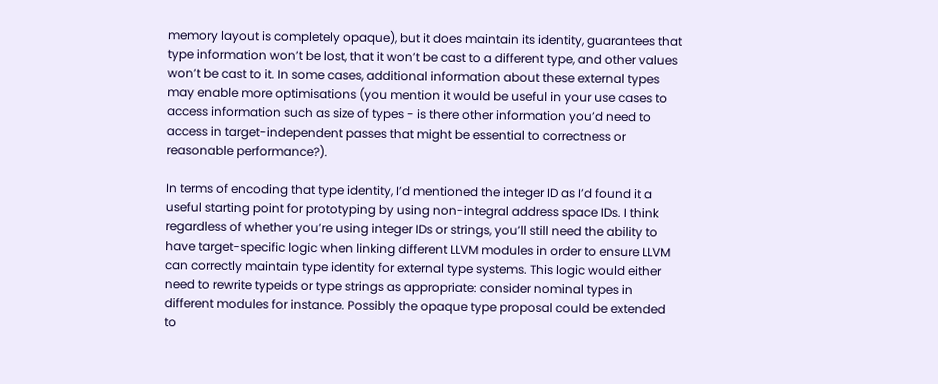memory layout is completely opaque), but it does maintain its identity, guarantees that type information won’t be lost, that it won’t be cast to a different type, and other values won’t be cast to it. In some cases, additional information about these external types may enable more optimisations (you mention it would be useful in your use cases to access information such as size of types - is there other information you’d need to access in target-independent passes that might be essential to correctness or reasonable performance?).

In terms of encoding that type identity, I’d mentioned the integer ID as I’d found it a useful starting point for prototyping by using non-integral address space IDs. I think regardless of whether you’re using integer IDs or strings, you’ll still need the ability to have target-specific logic when linking different LLVM modules in order to ensure LLVM can correctly maintain type identity for external type systems. This logic would either need to rewrite typeids or type strings as appropriate: consider nominal types in different modules for instance. Possibly the opaque type proposal could be extended to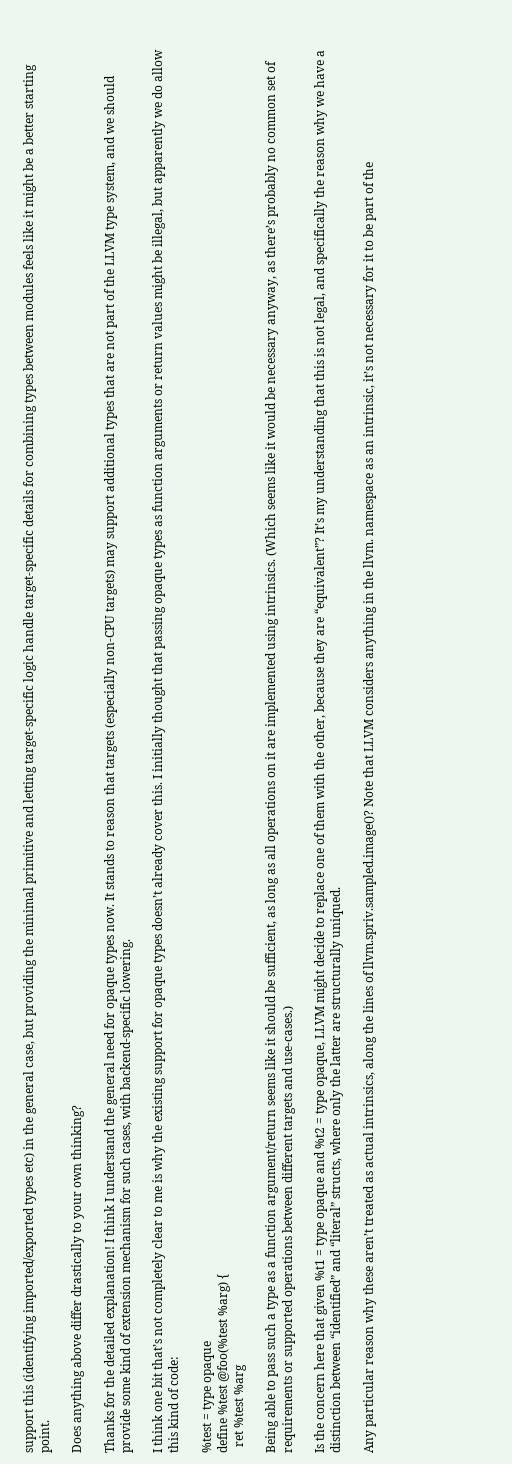support this (identifying imported/exported types etc) in the general case, but providing the minimal primitive and letting target-specific logic handle target-specific details for combining types between modules feels like it might be a better starting point.

Does anything above differ drastically to your own thinking?

Thanks for the detailed explanation! I think I understand the general need for opaque types now. It stands to reason that targets (especially non-CPU targets) may support additional types that are not part of the LLVM type system, and we should provide some kind of extension mechanism for such cases, with backend-specific lowering.

I think one bit that’s not completely clear to me is why the existing support for opaque types doesn’t already cover this. I initially thought that passing opaque types as function arguments or return values might be illegal, but apparently we do allow this kind of code:

%test = type opaque
define %test @foo(%test %arg) {
  ret %test %arg

Being able to pass such a type as a function argument/return seems like it should be sufficient, as long as all operations on it are implemented using intrinsics. (Which seems like it would be necessary anyway, as there’s probably no common set of requirements or supported operations between different targets and use-cases.)

Is the concern here that given %t1 = type opaque and %t2 = type opaque, LLVM might decide to replace one of them with the other, because they are “equivalent”? It’s my understanding that this is not legal, and specifically the reason why we have a distinction between “identified” and “literal” structs, where only the latter are structurally uniqued.

Any particular reason why these aren’t treated as actual intrinsics, along the lines of llvm.spriv.sampled.image()? Note that LLVM considers anything in the llvm. namespace as an intrinsic, it’s not necessary for it to be part of the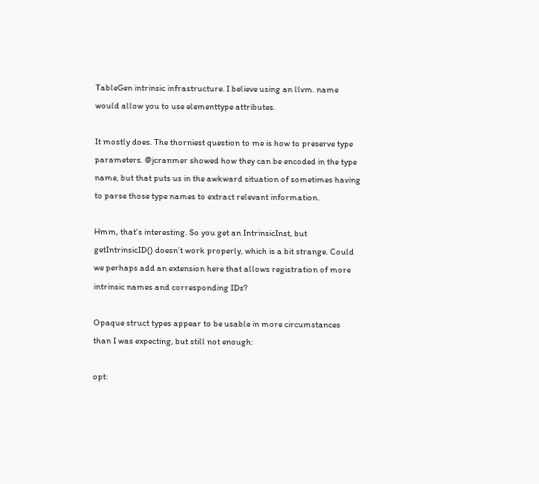TableGen intrinsic infrastructure. I believe using an llvm. name would allow you to use elementtype attributes.

It mostly does. The thorniest question to me is how to preserve type parameters. @jcranmer showed how they can be encoded in the type name, but that puts us in the awkward situation of sometimes having to parse those type names to extract relevant information.

Hmm, that’s interesting. So you get an IntrinsicInst, but getIntrinsicID() doesn’t work properly, which is a bit strange. Could we perhaps add an extension here that allows registration of more intrinsic names and corresponding IDs?

Opaque struct types appear to be usable in more circumstances than I was expecting, but still not enough:

opt: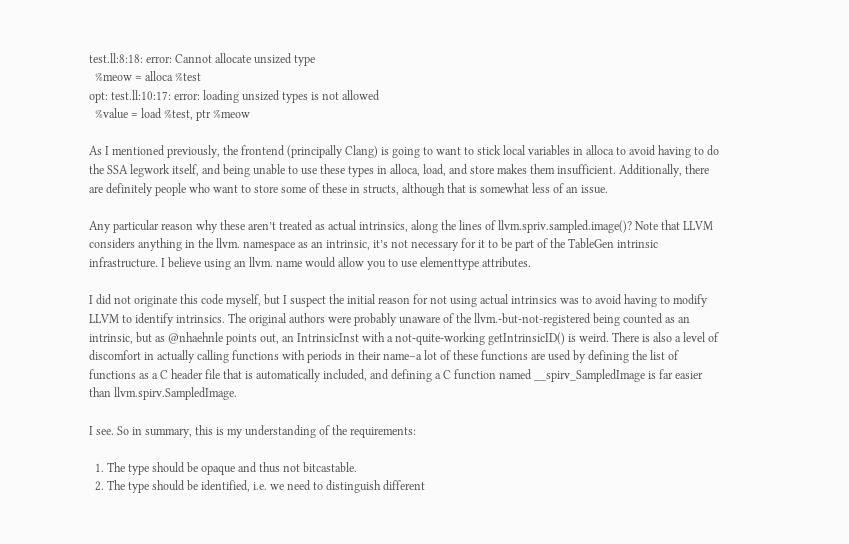test.ll:8:18: error: Cannot allocate unsized type
  %meow = alloca %test
opt: test.ll:10:17: error: loading unsized types is not allowed
  %value = load %test, ptr %meow

As I mentioned previously, the frontend (principally Clang) is going to want to stick local variables in alloca to avoid having to do the SSA legwork itself, and being unable to use these types in alloca, load, and store makes them insufficient. Additionally, there are definitely people who want to store some of these in structs, although that is somewhat less of an issue.

Any particular reason why these aren’t treated as actual intrinsics, along the lines of llvm.spriv.sampled.image()? Note that LLVM considers anything in the llvm. namespace as an intrinsic, it’s not necessary for it to be part of the TableGen intrinsic infrastructure. I believe using an llvm. name would allow you to use elementtype attributes.

I did not originate this code myself, but I suspect the initial reason for not using actual intrinsics was to avoid having to modify LLVM to identify intrinsics. The original authors were probably unaware of the llvm.-but-not-registered being counted as an intrinsic, but as @nhaehnle points out, an IntrinsicInst with a not-quite-working getIntrinsicID() is weird. There is also a level of discomfort in actually calling functions with periods in their name–a lot of these functions are used by defining the list of functions as a C header file that is automatically included, and defining a C function named __spirv_SampledImage is far easier than llvm.spirv.SampledImage.

I see. So in summary, this is my understanding of the requirements:

  1. The type should be opaque and thus not bitcastable.
  2. The type should be identified, i.e. we need to distinguish different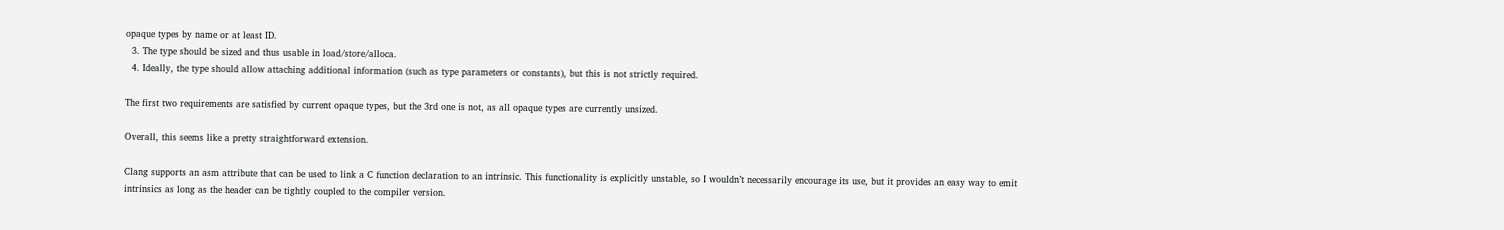opaque types by name or at least ID.
  3. The type should be sized and thus usable in load/store/alloca.
  4. Ideally, the type should allow attaching additional information (such as type parameters or constants), but this is not strictly required.

The first two requirements are satisfied by current opaque types, but the 3rd one is not, as all opaque types are currently unsized.

Overall, this seems like a pretty straightforward extension.

Clang supports an asm attribute that can be used to link a C function declaration to an intrinsic. This functionality is explicitly unstable, so I wouldn’t necessarily encourage its use, but it provides an easy way to emit intrinsics as long as the header can be tightly coupled to the compiler version.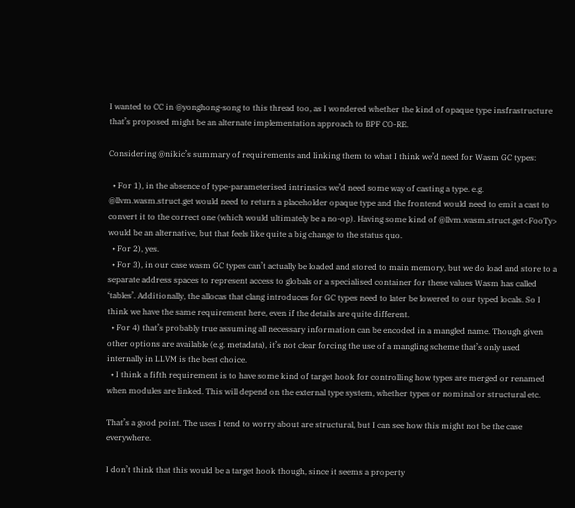I wanted to CC in @yonghong-song to this thread too, as I wondered whether the kind of opaque type insfrastructure that’s proposed might be an alternate implementation approach to BPF CO-RE.

Considering @nikic’s summary of requirements and linking them to what I think we’d need for Wasm GC types:

  • For 1), in the absence of type-parameterised intrinsics we’d need some way of casting a type. e.g. @llvm.wasm.struct.get would need to return a placeholder opaque type and the frontend would need to emit a cast to convert it to the correct one (which would ultimately be a no-op). Having some kind of @llvm.wasm.struct.get<FooTy> would be an alternative, but that feels like quite a big change to the status quo.
  • For 2), yes.
  • For 3), in our case wasm GC types can’t actually be loaded and stored to main memory, but we do load and store to a separate address spaces to represent access to globals or a specialised container for these values Wasm has called ‘tables’. Additionally, the allocas that clang introduces for GC types need to later be lowered to our typed locals. So I think we have the same requirement here, even if the details are quite different.
  • For 4) that’s probably true assuming all necessary information can be encoded in a mangled name. Though given other options are available (e.g. metadata), it’s not clear forcing the use of a mangling scheme that’s only used internally in LLVM is the best choice.
  • I think a fifth requirement is to have some kind of target hook for controlling how types are merged or renamed when modules are linked. This will depend on the external type system, whether types or nominal or structural etc.

That’s a good point. The uses I tend to worry about are structural, but I can see how this might not be the case everywhere.

I don’t think that this would be a target hook though, since it seems a property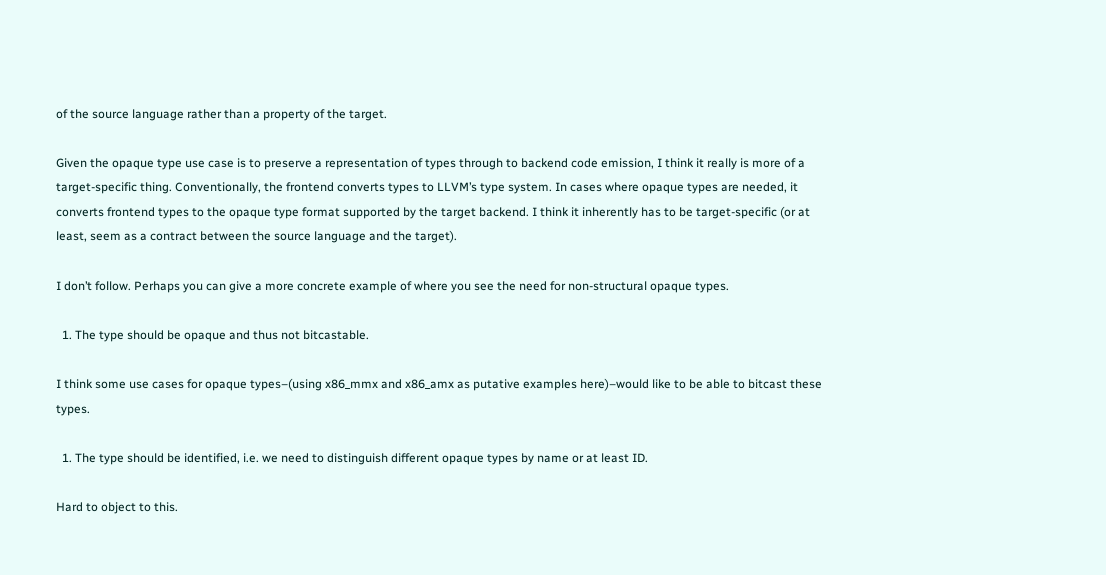of the source language rather than a property of the target.

Given the opaque type use case is to preserve a representation of types through to backend code emission, I think it really is more of a target-specific thing. Conventionally, the frontend converts types to LLVM’s type system. In cases where opaque types are needed, it converts frontend types to the opaque type format supported by the target backend. I think it inherently has to be target-specific (or at least, seem as a contract between the source language and the target).

I don’t follow. Perhaps you can give a more concrete example of where you see the need for non-structural opaque types.

  1. The type should be opaque and thus not bitcastable.

I think some use cases for opaque types–(using x86_mmx and x86_amx as putative examples here)–would like to be able to bitcast these types.

  1. The type should be identified, i.e. we need to distinguish different opaque types by name or at least ID.

Hard to object to this.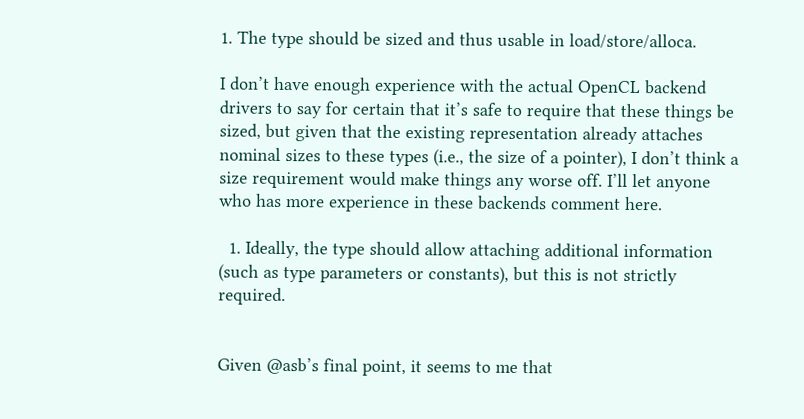1. The type should be sized and thus usable in load/store/alloca.

I don’t have enough experience with the actual OpenCL backend drivers to say for certain that it’s safe to require that these things be sized, but given that the existing representation already attaches nominal sizes to these types (i.e., the size of a pointer), I don’t think a size requirement would make things any worse off. I’ll let anyone who has more experience in these backends comment here.

  1. Ideally, the type should allow attaching additional information (such as type parameters or constants), but this is not strictly required.


Given @asb’s final point, it seems to me that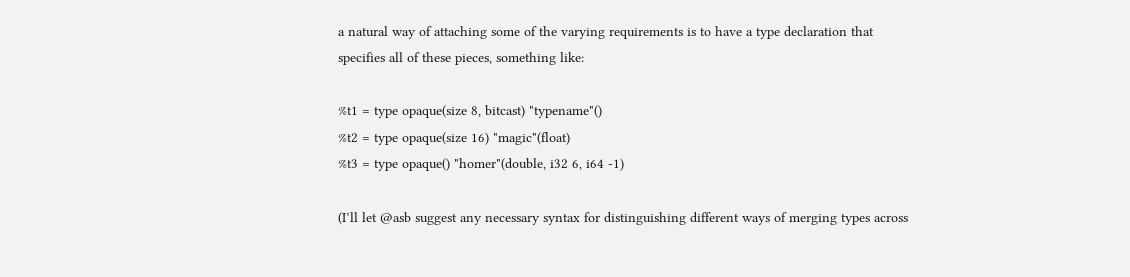a natural way of attaching some of the varying requirements is to have a type declaration that specifies all of these pieces, something like:

%t1 = type opaque(size 8, bitcast) "typename"()
%t2 = type opaque(size 16) "magic"(float)
%t3 = type opaque() "homer"(double, i32 6, i64 -1)

(I’ll let @asb suggest any necessary syntax for distinguishing different ways of merging types across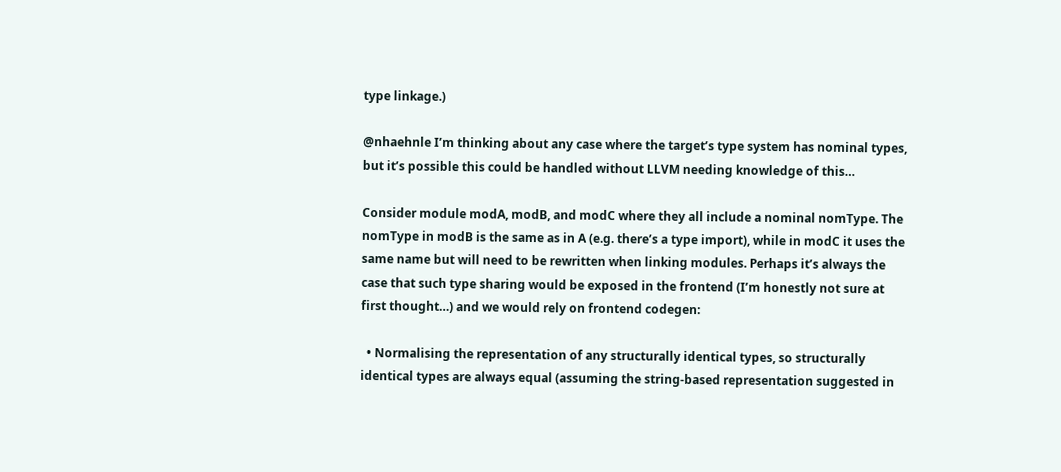type linkage.)

@nhaehnle I’m thinking about any case where the target’s type system has nominal types, but it’s possible this could be handled without LLVM needing knowledge of this…

Consider module modA, modB, and modC where they all include a nominal nomType. The nomType in modB is the same as in A (e.g. there’s a type import), while in modC it uses the same name but will need to be rewritten when linking modules. Perhaps it’s always the case that such type sharing would be exposed in the frontend (I’m honestly not sure at first thought…) and we would rely on frontend codegen:

  • Normalising the representation of any structurally identical types, so structurally identical types are always equal (assuming the string-based representation suggested in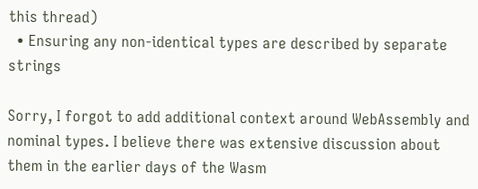this thread)
  • Ensuring any non-identical types are described by separate strings

Sorry, I forgot to add additional context around WebAssembly and nominal types. I believe there was extensive discussion about them in the earlier days of the Wasm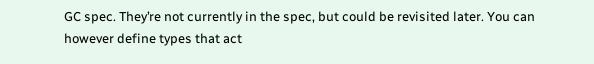GC spec. They’re not currently in the spec, but could be revisited later. You can however define types that act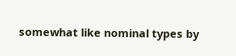somewhat like nominal types by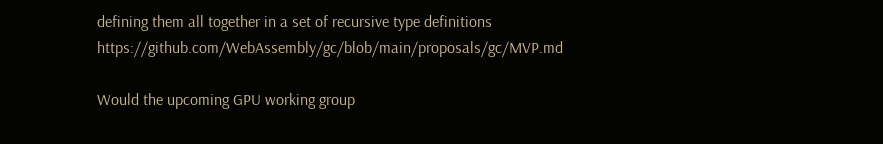defining them all together in a set of recursive type definitions https://github.com/WebAssembly/gc/blob/main/proposals/gc/MVP.md

Would the upcoming GPU working group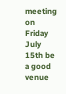meeting on Friday July 15th be a good venue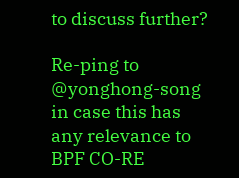to discuss further?

Re-ping to @yonghong-song in case this has any relevance to BPF CO-RE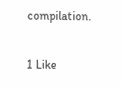compilation.

1 Like